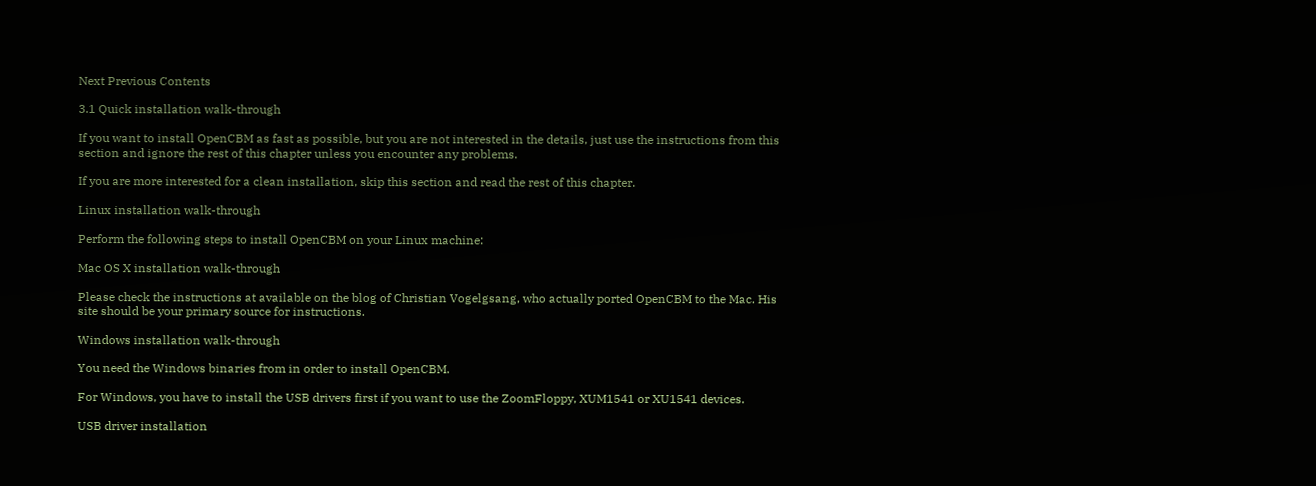Next Previous Contents

3.1 Quick installation walk-through

If you want to install OpenCBM as fast as possible, but you are not interested in the details, just use the instructions from this section and ignore the rest of this chapter unless you encounter any problems.

If you are more interested for a clean installation, skip this section and read the rest of this chapter.

Linux installation walk-through

Perform the following steps to install OpenCBM on your Linux machine:

Mac OS X installation walk-through

Please check the instructions at available on the blog of Christian Vogelgsang, who actually ported OpenCBM to the Mac. His site should be your primary source for instructions.

Windows installation walk-through

You need the Windows binaries from in order to install OpenCBM.

For Windows, you have to install the USB drivers first if you want to use the ZoomFloppy, XUM1541 or XU1541 devices.

USB driver installation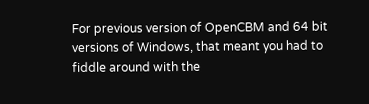For previous version of OpenCBM and 64 bit versions of Windows, that meant you had to fiddle around with the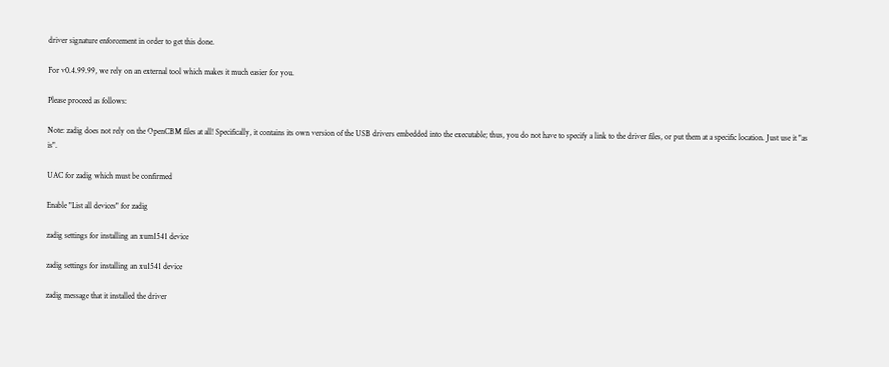driver signature enforcement in order to get this done.

For v0.4.99.99, we rely on an external tool which makes it much easier for you.

Please proceed as follows:

Note: zadig does not rely on the OpenCBM files at all! Specifically, it contains its own version of the USB drivers embedded into the executable; thus, you do not have to specify a link to the driver files, or put them at a specific location. Just use it "as is".

UAC for zadig which must be confirmed

Enable "List all devices" for zadig

zadig settings for installing an xum1541 device

zadig settings for installing an xu1541 device

zadig message that it installed the driver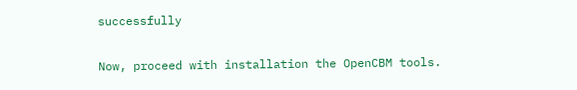successfully

Now, proceed with installation the OpenCBM tools.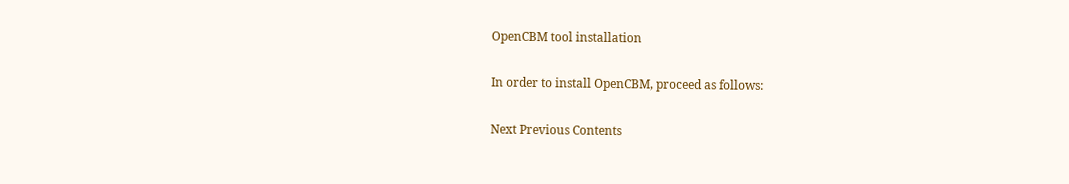OpenCBM tool installation

In order to install OpenCBM, proceed as follows:

Next Previous Contents